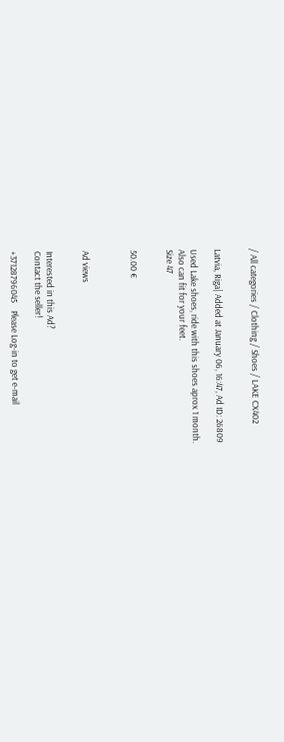/ All categories / Clothing / Shoes / LAKE CX402


Latvia, Riga| Added at January 06, 16:47, Ad ID: 26809

Used Lake shoes, ride with this shoes aprox 1 month.
Also can fit for your feet.
Size 47


50.00 €



Ad views


Interested in this Ad?
Contact the seller!

+37128796045    Please Log-in to get e-mail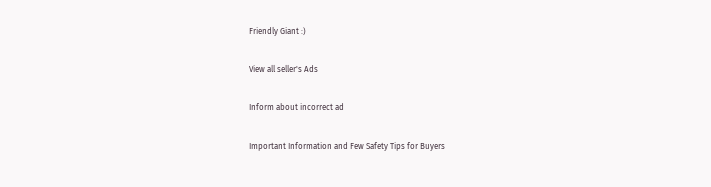Friendly Giant :)

View all seller's Ads

Inform about incorrect ad

Important Information and Few Safety Tips for Buyers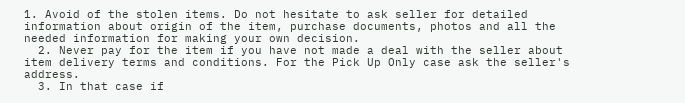1. Avoid of the stolen items. Do not hesitate to ask seller for detailed information about origin of the item, purchase documents, photos and all the needed information for making your own decision.
  2. Never pay for the item if you have not made a deal with the seller about item delivery terms and conditions. For the Pick Up Only case ask the seller's address.
  3. In that case if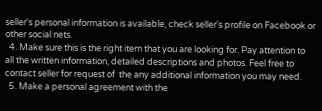seller's personal information is available, check seller's profile on Facebook or other social nets.
  4. Make sure this is the right item that you are looking for. Pay attention to all the written information, detailed descriptions and photos. Feel free to contact seller for request of  the any additional information you may need.
  5. Make a personal agreement with the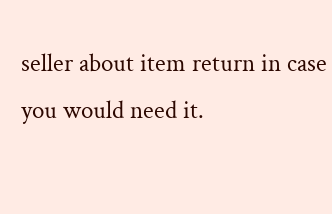seller about item return in case you would need it.